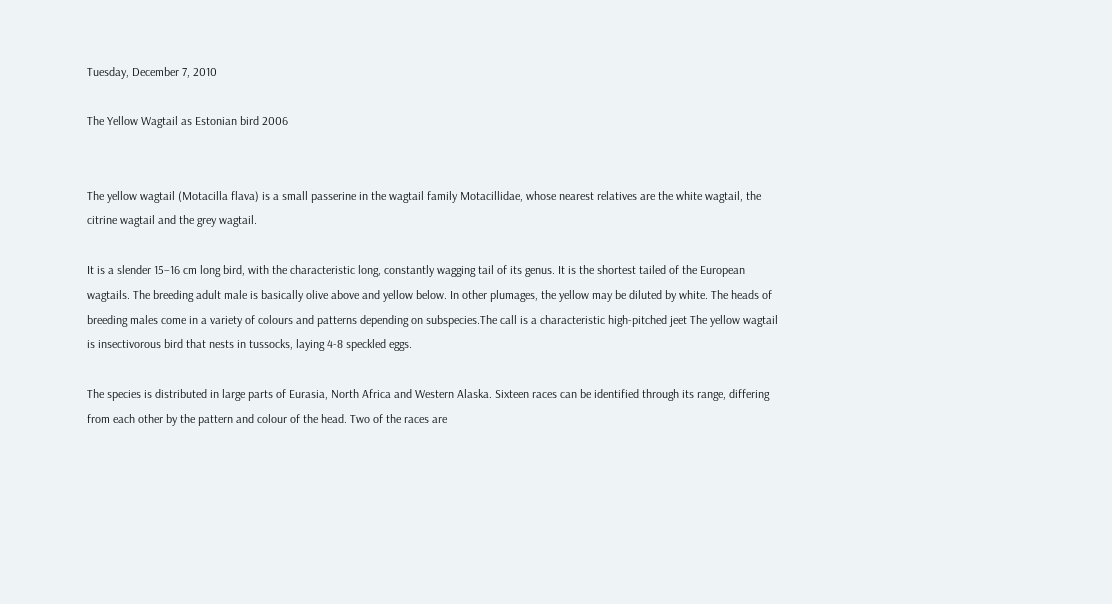Tuesday, December 7, 2010

The Yellow Wagtail as Estonian bird 2006


The yellow wagtail (Motacilla flava) is a small passerine in the wagtail family Motacillidae, whose nearest relatives are the white wagtail, the citrine wagtail and the grey wagtail.

It is a slender 15–16 cm long bird, with the characteristic long, constantly wagging tail of its genus. It is the shortest tailed of the European wagtails. The breeding adult male is basically olive above and yellow below. In other plumages, the yellow may be diluted by white. The heads of breeding males come in a variety of colours and patterns depending on subspecies.The call is a characteristic high-pitched jeet The yellow wagtail is insectivorous bird that nests in tussocks, laying 4-8 speckled eggs.

The species is distributed in large parts of Eurasia, North Africa and Western Alaska. Sixteen races can be identified through its range, differing from each other by the pattern and colour of the head. Two of the races are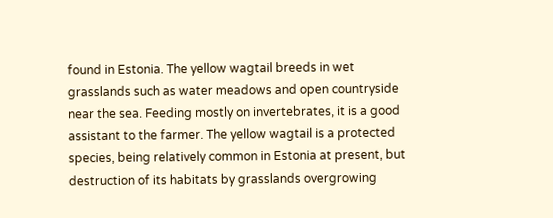found in Estonia. The yellow wagtail breeds in wet grasslands such as water meadows and open countryside near the sea. Feeding mostly on invertebrates, it is a good assistant to the farmer. The yellow wagtail is a protected species, being relatively common in Estonia at present, but destruction of its habitats by grasslands overgrowing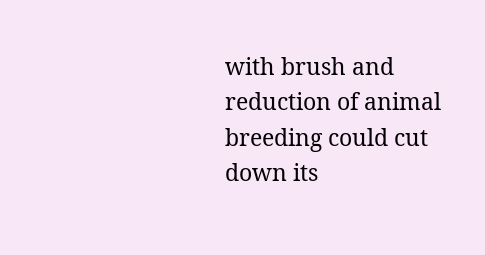with brush and reduction of animal breeding could cut down its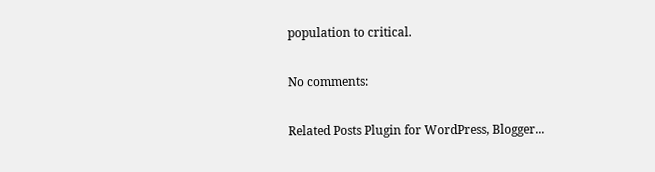population to critical.

No comments:

Related Posts Plugin for WordPress, Blogger...